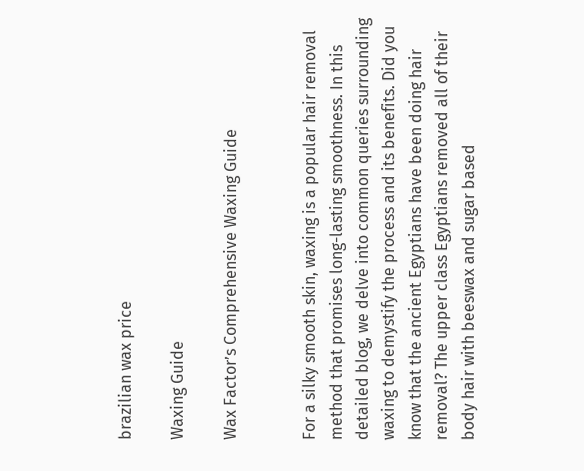brazilian wax price

Waxing Guide

Wax Factor’s Comprehensive Waxing Guide


For a silky smooth skin, waxing is a popular hair removal method that promises long-lasting smoothness. In this detailed blog, we delve into common queries surrounding waxing to demystify the process and its benefits. Did you know that the ancient Egyptians have been doing hair removal? The upper class Egyptians removed all of their body hair with beeswax and sugar based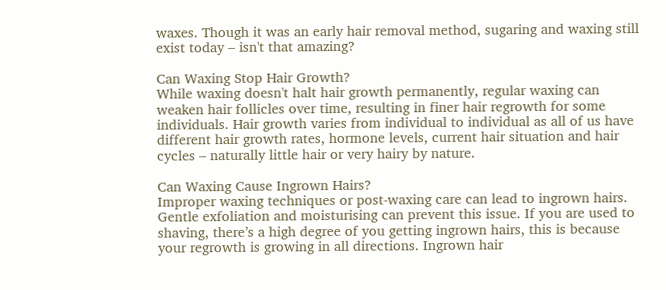waxes. Though it was an early hair removal method, sugaring and waxing still exist today – isn't that amazing?

Can Waxing Stop Hair Growth?
While waxing doesn't halt hair growth permanently, regular waxing can weaken hair follicles over time, resulting in finer hair regrowth for some individuals. Hair growth varies from individual to individual as all of us have different hair growth rates, hormone levels, current hair situation and hair cycles – naturally little hair or very hairy by nature.

Can Waxing Cause Ingrown Hairs?
Improper waxing techniques or post-waxing care can lead to ingrown hairs. Gentle exfoliation and moisturising can prevent this issue. If you are used to shaving, there’s a high degree of you getting ingrown hairs, this is because your regrowth is growing in all directions. Ingrown hair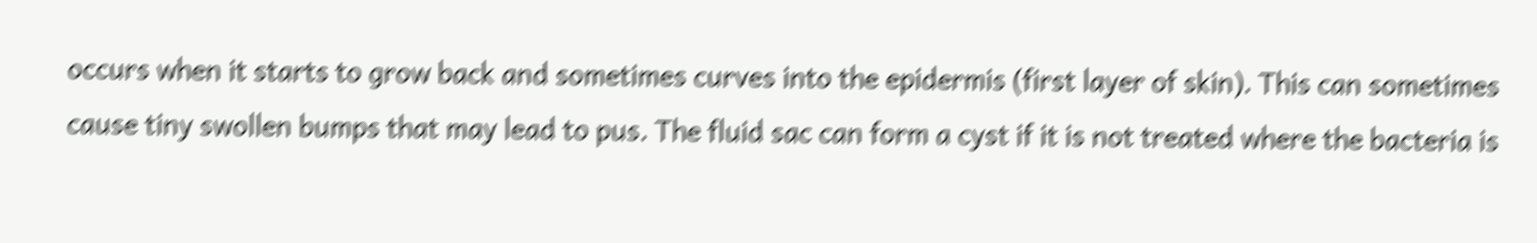occurs when it starts to grow back and sometimes curves into the epidermis (first layer of skin). This can sometimes cause tiny swollen bumps that may lead to pus. The fluid sac can form a cyst if it is not treated where the bacteria is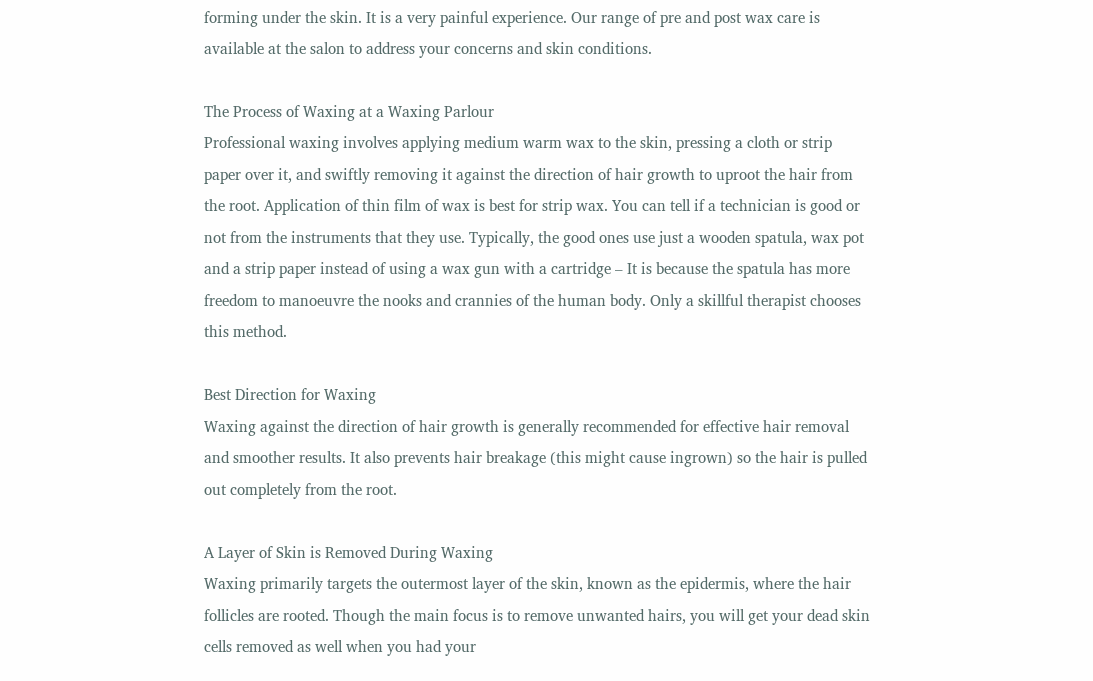forming under the skin. It is a very painful experience. Our range of pre and post wax care is available at the salon to address your concerns and skin conditions.

The Process of Waxing at a Waxing Parlour
Professional waxing involves applying medium warm wax to the skin, pressing a cloth or strip paper over it, and swiftly removing it against the direction of hair growth to uproot the hair from the root. Application of thin film of wax is best for strip wax. You can tell if a technician is good or not from the instruments that they use. Typically, the good ones use just a wooden spatula, wax pot and a strip paper instead of using a wax gun with a cartridge – It is because the spatula has more freedom to manoeuvre the nooks and crannies of the human body. Only a skillful therapist chooses this method.

Best Direction for Waxing
Waxing against the direction of hair growth is generally recommended for effective hair removal and smoother results. It also prevents hair breakage (this might cause ingrown) so the hair is pulled out completely from the root.

A Layer of Skin is Removed During Waxing
Waxing primarily targets the outermost layer of the skin, known as the epidermis, where the hair follicles are rooted. Though the main focus is to remove unwanted hairs, you will get your dead skin cells removed as well when you had your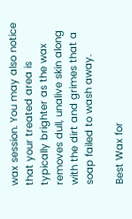wax session. You may also notice that your treated area is typically brighter as the wax removes dull, unalive skin along with the dirt and grimes that a soap failed to wash away.

Best Wax for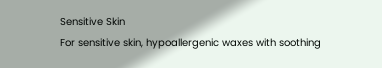Sensitive Skin
For sensitive skin, hypoallergenic waxes with soothing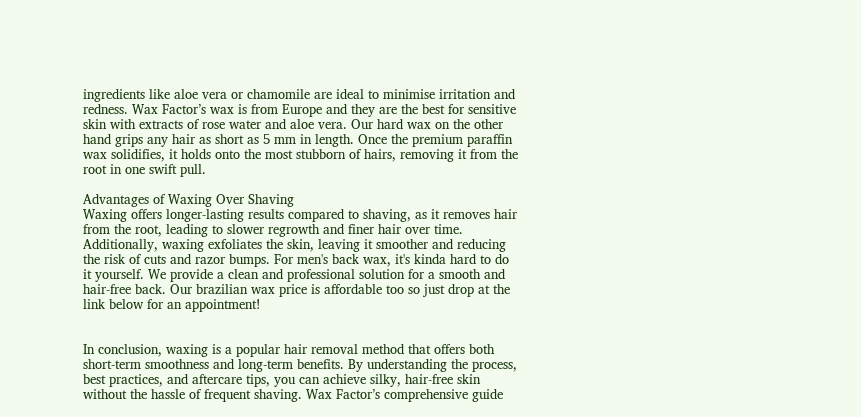ingredients like aloe vera or chamomile are ideal to minimise irritation and redness. Wax Factor’s wax is from Europe and they are the best for sensitive skin with extracts of rose water and aloe vera. Our hard wax on the other hand grips any hair as short as 5 mm in length. Once the premium paraffin wax solidifies, it holds onto the most stubborn of hairs, removing it from the root in one swift pull.

Advantages of Waxing Over Shaving
Waxing offers longer-lasting results compared to shaving, as it removes hair from the root, leading to slower regrowth and finer hair over time. Additionally, waxing exfoliates the skin, leaving it smoother and reducing the risk of cuts and razor bumps. For men's back wax, it's kinda hard to do it yourself. We provide a clean and professional solution for a smooth and hair-free back. Our brazilian wax price is affordable too so just drop at the link below for an appointment!


In conclusion, waxing is a popular hair removal method that offers both short-term smoothness and long-term benefits. By understanding the process, best practices, and aftercare tips, you can achieve silky, hair-free skin without the hassle of frequent shaving. Wax Factor’s comprehensive guide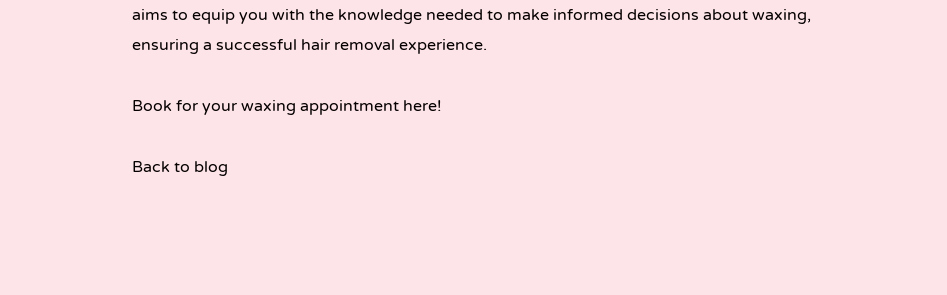aims to equip you with the knowledge needed to make informed decisions about waxing, ensuring a successful hair removal experience.

Book for your waxing appointment here!

Back to blog